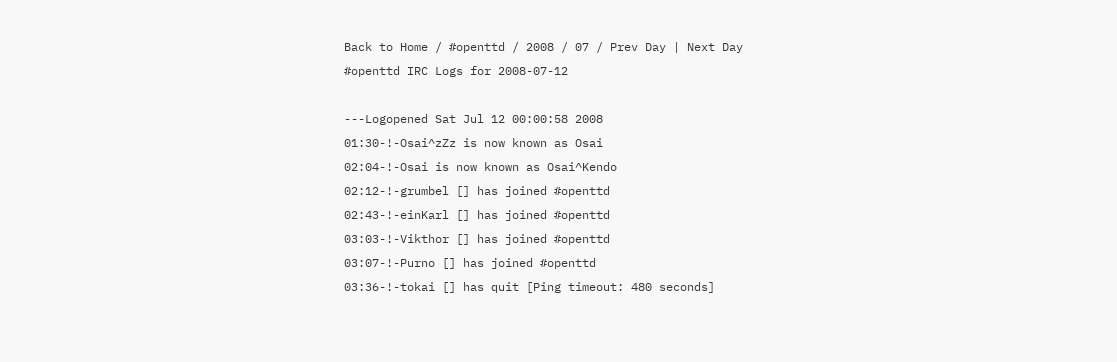Back to Home / #openttd / 2008 / 07 / Prev Day | Next Day
#openttd IRC Logs for 2008-07-12

---Logopened Sat Jul 12 00:00:58 2008
01:30-!-Osai^zZz is now known as Osai
02:04-!-Osai is now known as Osai^Kendo
02:12-!-grumbel [] has joined #openttd
02:43-!-einKarl [] has joined #openttd
03:03-!-Vikthor [] has joined #openttd
03:07-!-Purno [] has joined #openttd
03:36-!-tokai [] has quit [Ping timeout: 480 seconds]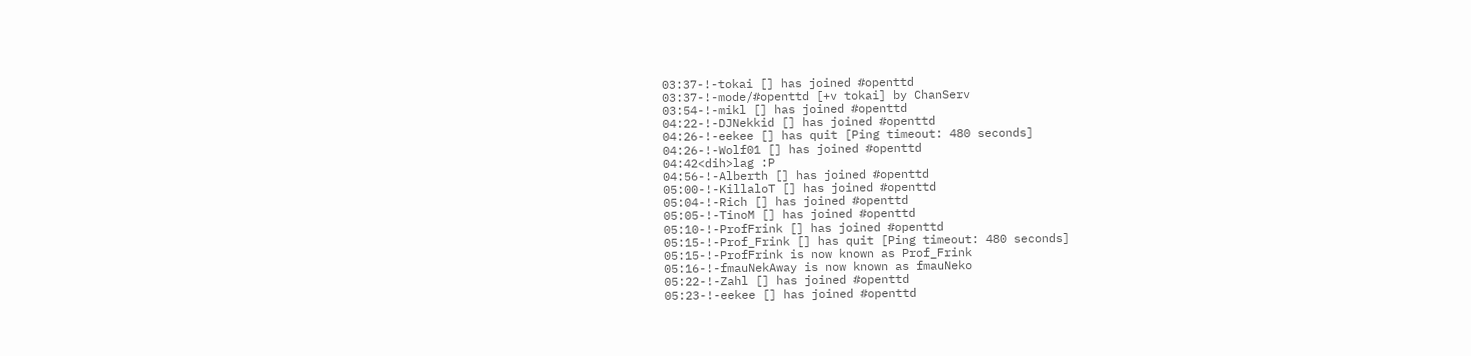03:37-!-tokai [] has joined #openttd
03:37-!-mode/#openttd [+v tokai] by ChanServ
03:54-!-mikl [] has joined #openttd
04:22-!-DJNekkid [] has joined #openttd
04:26-!-eekee [] has quit [Ping timeout: 480 seconds]
04:26-!-Wolf01 [] has joined #openttd
04:42<dih>lag :P
04:56-!-Alberth [] has joined #openttd
05:00-!-KillaloT [] has joined #openttd
05:04-!-Rich [] has joined #openttd
05:05-!-TinoM [] has joined #openttd
05:10-!-ProfFrink [] has joined #openttd
05:15-!-Prof_Frink [] has quit [Ping timeout: 480 seconds]
05:15-!-ProfFrink is now known as Prof_Frink
05:16-!-fmauNekAway is now known as fmauNeko
05:22-!-Zahl [] has joined #openttd
05:23-!-eekee [] has joined #openttd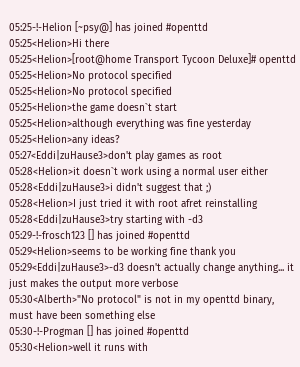05:25-!-Helion [~psy@] has joined #openttd
05:25<Helion>Hi there
05:25<Helion>[root@home Transport Tycoon Deluxe]# openttd
05:25<Helion>No protocol specified
05:25<Helion>No protocol specified
05:25<Helion>the game doesn`t start
05:25<Helion>although everything was fine yesterday
05:25<Helion>any ideas?
05:27<Eddi|zuHause3>don't play games as root
05:28<Helion>it doesn`t work using a normal user either
05:28<Eddi|zuHause3>i didn't suggest that ;)
05:28<Helion>I just tried it with root afret reinstalling
05:28<Eddi|zuHause3>try starting with -d3
05:29-!-frosch123 [] has joined #openttd
05:29<Helion>seems to be working fine thank you
05:29<Eddi|zuHause3>-d3 doesn't actually change anything... it just makes the output more verbose
05:30<Alberth>"No protocol" is not in my openttd binary, must have been something else
05:30-!-Progman [] has joined #openttd
05:30<Helion>well it runs with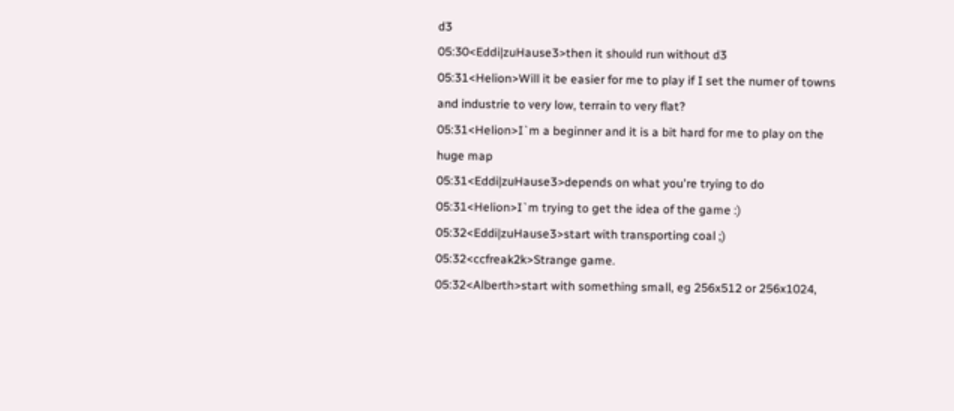d3
05:30<Eddi|zuHause3>then it should run without d3
05:31<Helion>Will it be easier for me to play if I set the numer of towns and industrie to very low, terrain to very flat?
05:31<Helion>I`m a beginner and it is a bit hard for me to play on the huge map
05:31<Eddi|zuHause3>depends on what you're trying to do
05:31<Helion>I`m trying to get the idea of the game :)
05:32<Eddi|zuHause3>start with transporting coal ;)
05:32<ccfreak2k>Strange game.
05:32<Alberth>start with something small, eg 256x512 or 256x1024,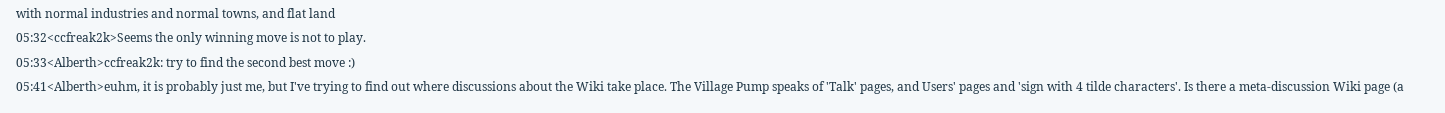with normal industries and normal towns, and flat land
05:32<ccfreak2k>Seems the only winning move is not to play.
05:33<Alberth>ccfreak2k: try to find the second best move :)
05:41<Alberth>euhm, it is probably just me, but I've trying to find out where discussions about the Wiki take place. The Village Pump speaks of 'Talk' pages, and Users' pages and 'sign with 4 tilde characters'. Is there a meta-discussion Wiki page (a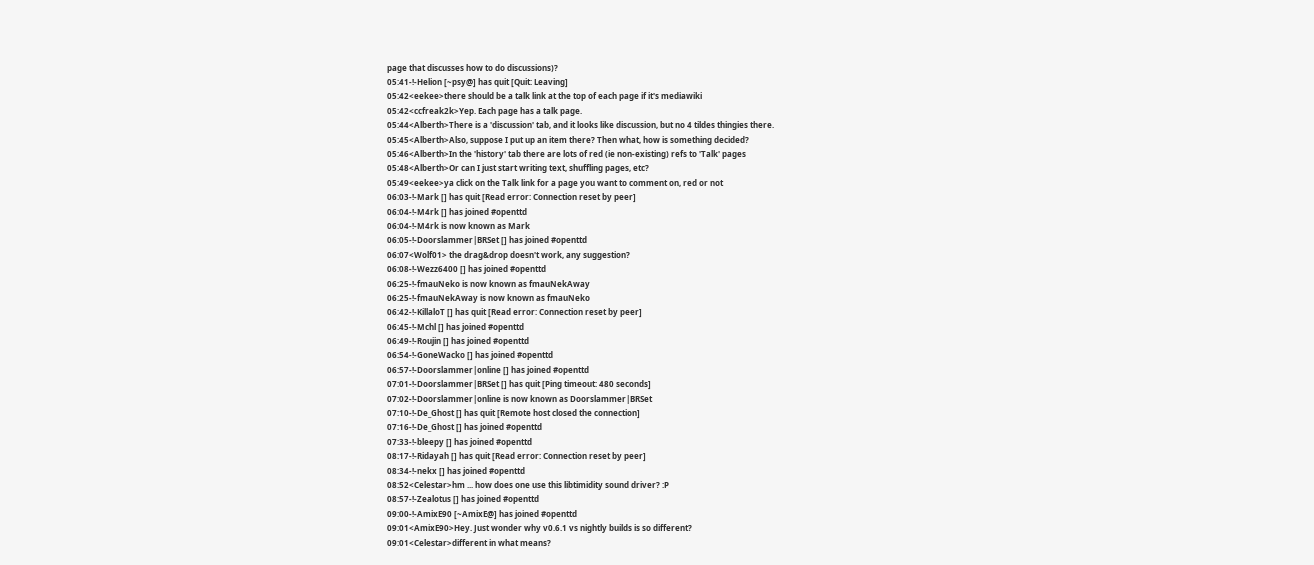page that discusses how to do discussions)?
05:41-!-Helion [~psy@] has quit [Quit: Leaving]
05:42<eekee>there should be a talk link at the top of each page if it's mediawiki
05:42<ccfreak2k>Yep. Each page has a talk page.
05:44<Alberth>There is a 'discussion' tab, and it looks like discussion, but no 4 tildes thingies there.
05:45<Alberth>Also, suppose I put up an item there? Then what, how is something decided?
05:46<Alberth>In the 'history' tab there are lots of red (ie non-existing) refs to 'Talk' pages
05:48<Alberth>Or can I just start writing text, shuffling pages, etc?
05:49<eekee>ya click on the Talk link for a page you want to comment on, red or not
06:03-!-Mark [] has quit [Read error: Connection reset by peer]
06:04-!-M4rk [] has joined #openttd
06:04-!-M4rk is now known as Mark
06:05-!-Doorslammer|BRSet [] has joined #openttd
06:07<Wolf01> the drag&drop doesn't work, any suggestion?
06:08-!-Wezz6400 [] has joined #openttd
06:25-!-fmauNeko is now known as fmauNekAway
06:25-!-fmauNekAway is now known as fmauNeko
06:42-!-KillaloT [] has quit [Read error: Connection reset by peer]
06:45-!-Mchl [] has joined #openttd
06:49-!-Roujin [] has joined #openttd
06:54-!-GoneWacko [] has joined #openttd
06:57-!-Doorslammer|online [] has joined #openttd
07:01-!-Doorslammer|BRSet [] has quit [Ping timeout: 480 seconds]
07:02-!-Doorslammer|online is now known as Doorslammer|BRSet
07:10-!-De_Ghost [] has quit [Remote host closed the connection]
07:16-!-De_Ghost [] has joined #openttd
07:33-!-bleepy [] has joined #openttd
08:17-!-Ridayah [] has quit [Read error: Connection reset by peer]
08:34-!-nekx [] has joined #openttd
08:52<Celestar>hm ... how does one use this libtimidity sound driver? :P
08:57-!-Zealotus [] has joined #openttd
09:00-!-AmixE90 [~AmixE@] has joined #openttd
09:01<AmixE90>Hey. Just wonder why v0.6.1 vs nightly builds is so different?
09:01<Celestar>different in what means?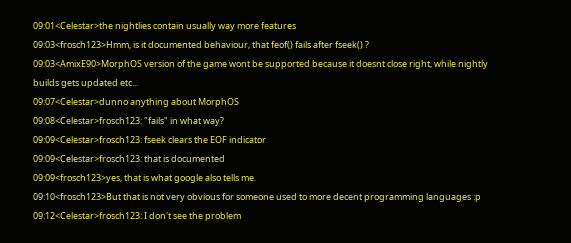09:01<Celestar>the nightlies contain usually way more features
09:03<frosch123>Hmm, is it documented behaviour, that feof() fails after fseek() ?
09:03<AmixE90>MorphOS version of the game wont be supported because it doesnt close right, while nightly builds gets updated etc...
09:07<Celestar>dunno anything about MorphOS
09:08<Celestar>frosch123: "fails" in what way?
09:09<Celestar>frosch123: fseek clears the EOF indicator
09:09<Celestar>frosch123: that is documented
09:09<frosch123>yes, that is what google also tells me.
09:10<frosch123>But that is not very obvious for someone used to more decent programming languages :p
09:12<Celestar>frosch123: I don't see the problem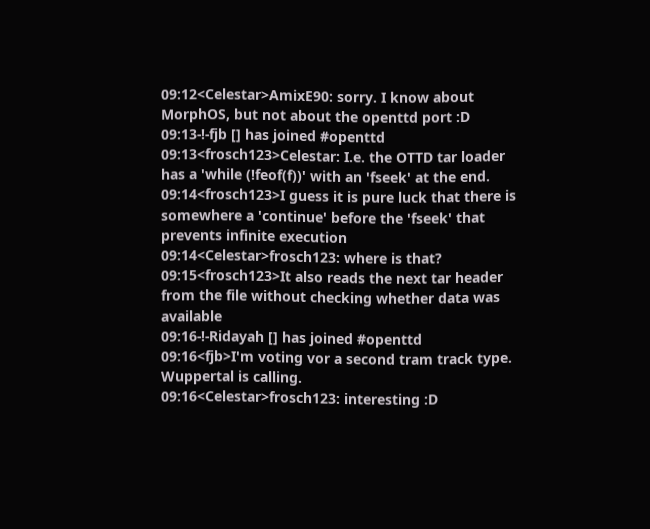09:12<Celestar>AmixE90: sorry. I know about MorphOS, but not about the openttd port :D
09:13-!-fjb [] has joined #openttd
09:13<frosch123>Celestar: I.e. the OTTD tar loader has a 'while (!feof(f))' with an 'fseek' at the end.
09:14<frosch123>I guess it is pure luck that there is somewhere a 'continue' before the 'fseek' that prevents infinite execution
09:14<Celestar>frosch123: where is that?
09:15<frosch123>It also reads the next tar header from the file without checking whether data was available
09:16-!-Ridayah [] has joined #openttd
09:16<fjb>I'm voting vor a second tram track type. Wuppertal is calling.
09:16<Celestar>frosch123: interesting :D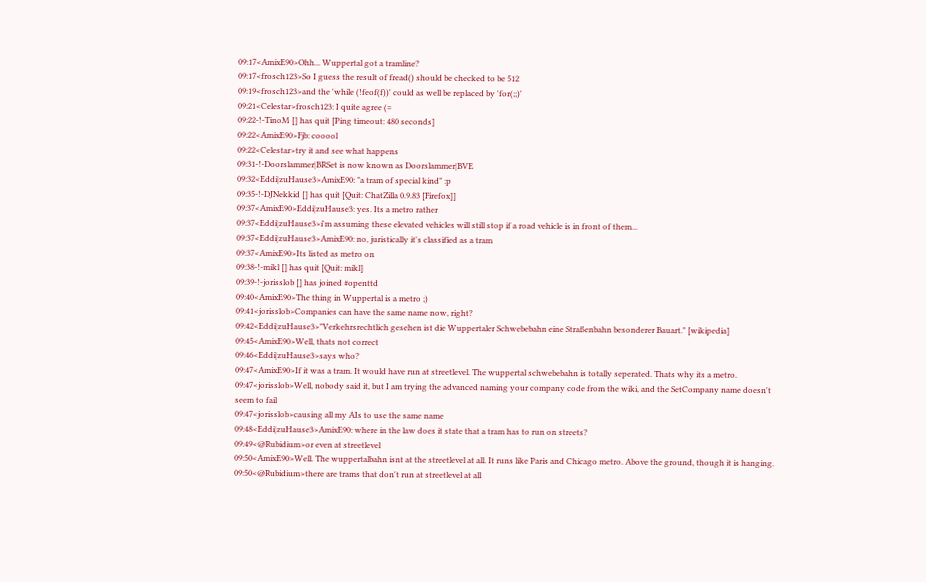09:17<AmixE90>Ohh... Wuppertal got a tramline?
09:17<frosch123>So I guess the result of fread() should be checked to be 512
09:19<frosch123>and the 'while (!feof(f))' could as well be replaced by 'for(;;)'
09:21<Celestar>frosch123: I quite agree (=
09:22-!-TinoM [] has quit [Ping timeout: 480 seconds]
09:22<AmixE90>Fjb: cooool
09:22<Celestar>try it and see what happens
09:31-!-Doorslammer|BRSet is now known as Doorslammer|BVE
09:32<Eddi|zuHause3>AmixE90: "a tram of special kind" :p
09:35-!-DJNekkid [] has quit [Quit: ChatZilla 0.9.83 [Firefox]]
09:37<AmixE90>Eddi|zuHause3: yes. Its a metro rather
09:37<Eddi|zuHause3>i'm assuming these elevated vehicles will still stop if a road vehicle is in front of them...
09:37<Eddi|zuHause3>AmixE90: no, juristically it's classified as a tram
09:37<AmixE90>Its listed as metro on
09:38-!-mikl [] has quit [Quit: mikl]
09:39-!-jorisslob [] has joined #openttd
09:40<AmixE90>The thing in Wuppertal is a metro ;)
09:41<jorisslob>Companies can have the same name now, right?
09:42<Eddi|zuHause3>"Verkehrsrechtlich gesehen ist die Wuppertaler Schwebebahn eine Straßenbahn besonderer Bauart." [wikipedia]
09:45<AmixE90>Well, thats not correct
09:46<Eddi|zuHause3>says who?
09:47<AmixE90>If it was a tram. It would have run at streetlevel. The wuppertal schwebebahn is totally seperated. Thats why its a metro.
09:47<jorisslob>Well, nobody said it, but I am trying the advanced naming your company code from the wiki, and the SetCompany name doesn't seem to fail
09:47<jorisslob>causing all my AIs to use the same name
09:48<Eddi|zuHause3>AmixE90: where in the law does it state that a tram has to run on streets?
09:49<@Rubidium>or even at streetlevel
09:50<AmixE90>Well. The wuppertalbahn isnt at the streetlevel at all. It runs like Paris and Chicago metro. Above the ground, though it is hanging.
09:50<@Rubidium>there are trams that don't run at streetlevel at all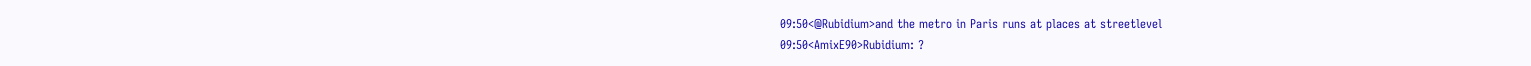09:50<@Rubidium>and the metro in Paris runs at places at streetlevel
09:50<AmixE90>Rubidium: ?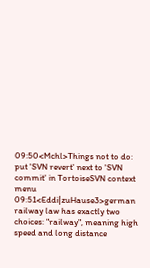09:50<Mchl>Things not to do: put 'SVN revert' next to 'SVN commit' in TortoiseSVN context menu
09:51<Eddi|zuHause3>german railway law has exactly two choices: "railway", meaning high speed and long distance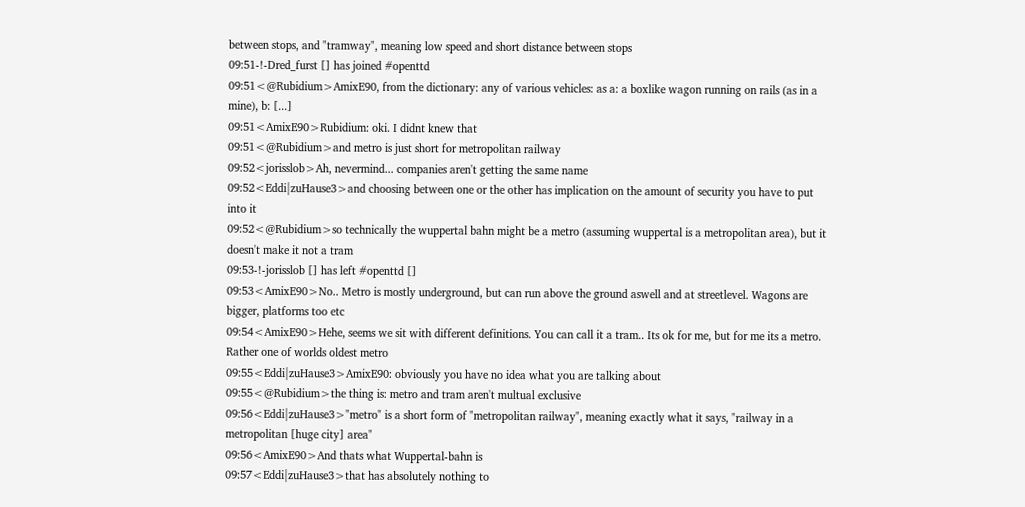between stops, and "tramway", meaning low speed and short distance between stops
09:51-!-Dred_furst [] has joined #openttd
09:51<@Rubidium>AmixE90, from the dictionary: any of various vehicles: as a: a boxlike wagon running on rails (as in a mine), b: [...]
09:51<AmixE90>Rubidium: oki. I didnt knew that
09:51<@Rubidium>and metro is just short for metropolitan railway
09:52<jorisslob>Ah, nevermind... companies aren't getting the same name
09:52<Eddi|zuHause3>and choosing between one or the other has implication on the amount of security you have to put into it
09:52<@Rubidium>so technically the wuppertal bahn might be a metro (assuming wuppertal is a metropolitan area), but it doesn't make it not a tram
09:53-!-jorisslob [] has left #openttd []
09:53<AmixE90>No.. Metro is mostly underground, but can run above the ground aswell and at streetlevel. Wagons are bigger, platforms too etc
09:54<AmixE90>Hehe, seems we sit with different definitions. You can call it a tram.. Its ok for me, but for me its a metro. Rather one of worlds oldest metro
09:55<Eddi|zuHause3>AmixE90: obviously you have no idea what you are talking about
09:55<@Rubidium>the thing is: metro and tram aren't multual exclusive
09:56<Eddi|zuHause3>"metro" is a short form of "metropolitan railway", meaning exactly what it says, "railway in a metropolitan [huge city] area"
09:56<AmixE90>And thats what Wuppertal-bahn is
09:57<Eddi|zuHause3>that has absolutely nothing to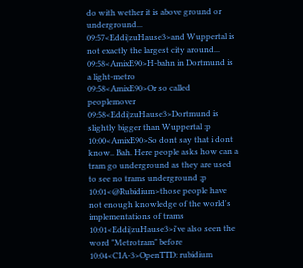do with wether it is above ground or underground...
09:57<Eddi|zuHause3>and Wuppertal is not exactly the largest city around...
09:58<AmixE90>H-bahn in Dortmund is a light-metro
09:58<AmixE90>Or so called peoplemover
09:58<Eddi|zuHause3>Dortmund is slightly bigger than Wuppertal :p
10:00<AmixE90>So dont say that i dont know.. Bah. Here people asks how can a tram go underground as they are used to see no trams underground ;p
10:01<@Rubidium>those people have not enough knowledge of the world's implementations of trams
10:01<Eddi|zuHause3>i've also seen the word "Metrotram" before
10:04<CIA-3>OpenTTD: rubidium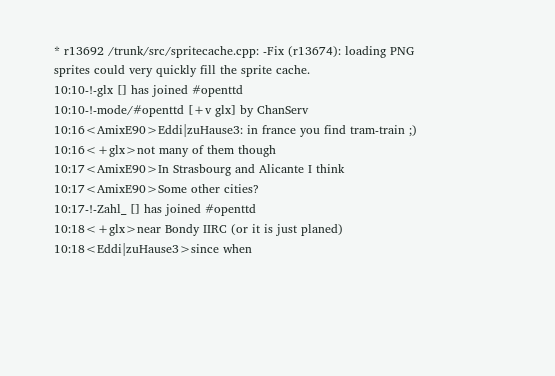* r13692 /trunk/src/spritecache.cpp: -Fix (r13674): loading PNG sprites could very quickly fill the sprite cache.
10:10-!-glx [] has joined #openttd
10:10-!-mode/#openttd [+v glx] by ChanServ
10:16<AmixE90>Eddi|zuHause3: in france you find tram-train ;)
10:16<+glx>not many of them though
10:17<AmixE90>In Strasbourg and Alicante I think
10:17<AmixE90>Some other cities?
10:17-!-Zahl_ [] has joined #openttd
10:18<+glx>near Bondy IIRC (or it is just planed)
10:18<Eddi|zuHause3>since when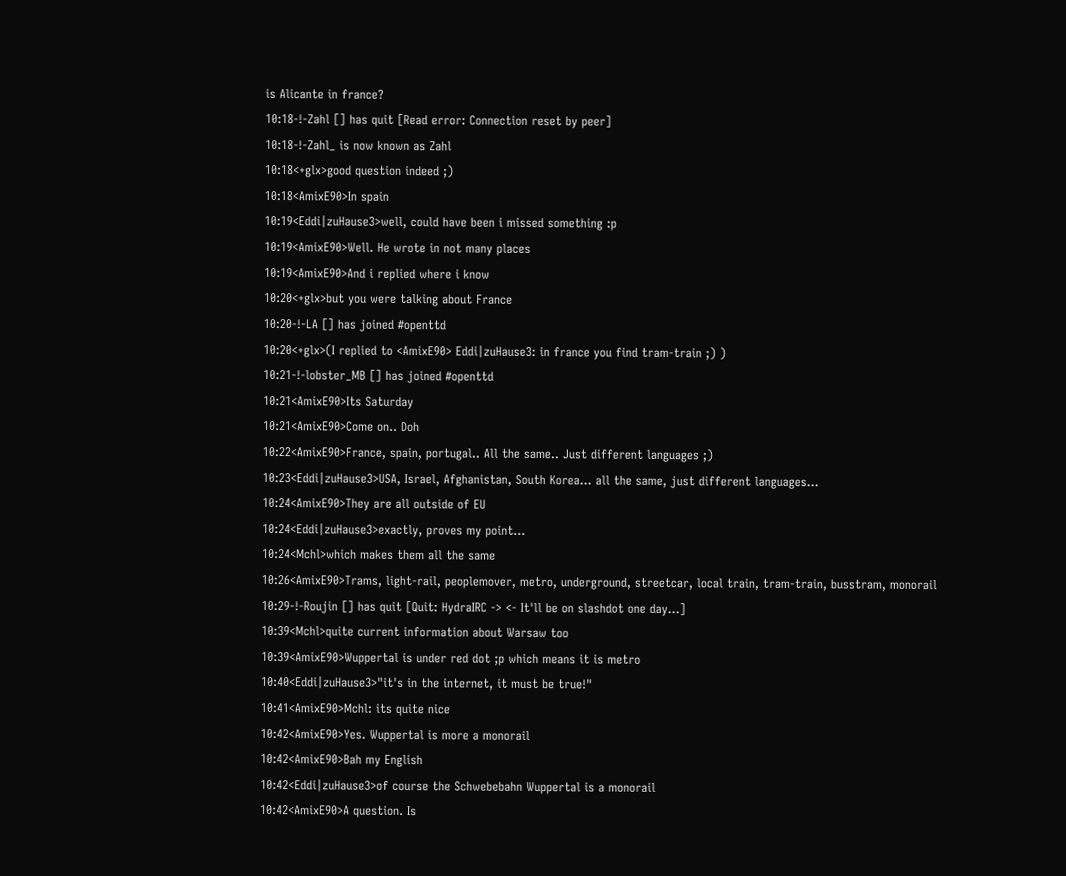is Alicante in france?
10:18-!-Zahl [] has quit [Read error: Connection reset by peer]
10:18-!-Zahl_ is now known as Zahl
10:18<+glx>good question indeed ;)
10:18<AmixE90>In spain
10:19<Eddi|zuHause3>well, could have been i missed something :p
10:19<AmixE90>Well. He wrote in not many places
10:19<AmixE90>And i replied where i know
10:20<+glx>but you were talking about France
10:20-!-LA [] has joined #openttd
10:20<+glx>(I replied to <AmixE90> Eddi|zuHause3: in france you find tram-train ;) )
10:21-!-lobster_MB [] has joined #openttd
10:21<AmixE90>Its Saturday
10:21<AmixE90>Come on.. Doh
10:22<AmixE90>France, spain, portugal.. All the same.. Just different languages ;)
10:23<Eddi|zuHause3>USA, Israel, Afghanistan, South Korea... all the same, just different languages...
10:24<AmixE90>They are all outside of EU
10:24<Eddi|zuHause3>exactly, proves my point...
10:24<Mchl>which makes them all the same
10:26<AmixE90>Trams, light-rail, peoplemover, metro, underground, streetcar, local train, tram-train, busstram, monorail
10:29-!-Roujin [] has quit [Quit: HydraIRC -> <- It'll be on slashdot one day...]
10:39<Mchl>quite current information about Warsaw too
10:39<AmixE90>Wuppertal is under red dot ;p which means it is metro
10:40<Eddi|zuHause3>"it's in the internet, it must be true!"
10:41<AmixE90>Mchl: its quite nice
10:42<AmixE90>Yes. Wuppertal is more a monorail
10:42<AmixE90>Bah my English
10:42<Eddi|zuHause3>of course the Schwebebahn Wuppertal is a monorail
10:42<AmixE90>A question. Is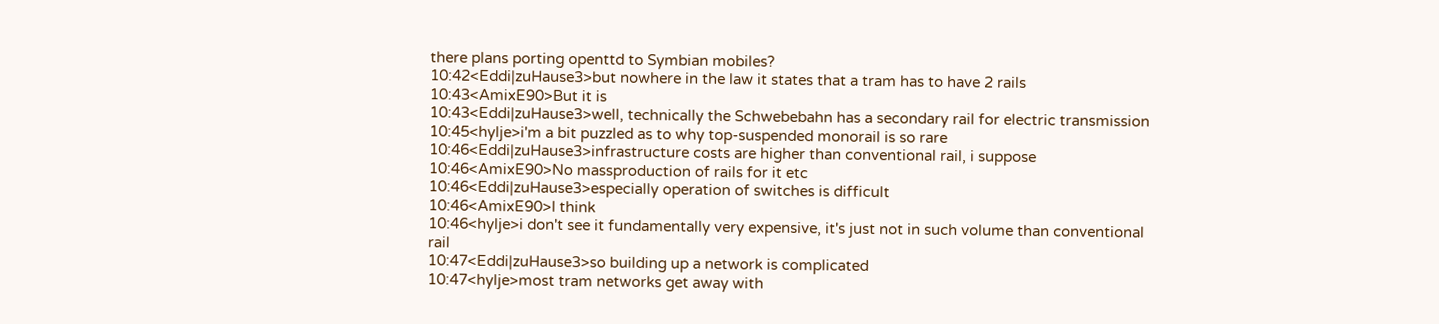there plans porting openttd to Symbian mobiles?
10:42<Eddi|zuHause3>but nowhere in the law it states that a tram has to have 2 rails
10:43<AmixE90>But it is
10:43<Eddi|zuHause3>well, technically the Schwebebahn has a secondary rail for electric transmission
10:45<hylje>i'm a bit puzzled as to why top-suspended monorail is so rare
10:46<Eddi|zuHause3>infrastructure costs are higher than conventional rail, i suppose
10:46<AmixE90>No massproduction of rails for it etc
10:46<Eddi|zuHause3>especially operation of switches is difficult
10:46<AmixE90>I think
10:46<hylje>i don't see it fundamentally very expensive, it's just not in such volume than conventional rail
10:47<Eddi|zuHause3>so building up a network is complicated
10:47<hylje>most tram networks get away with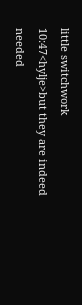little switchwork
10:47<hylje>but they are indeed needed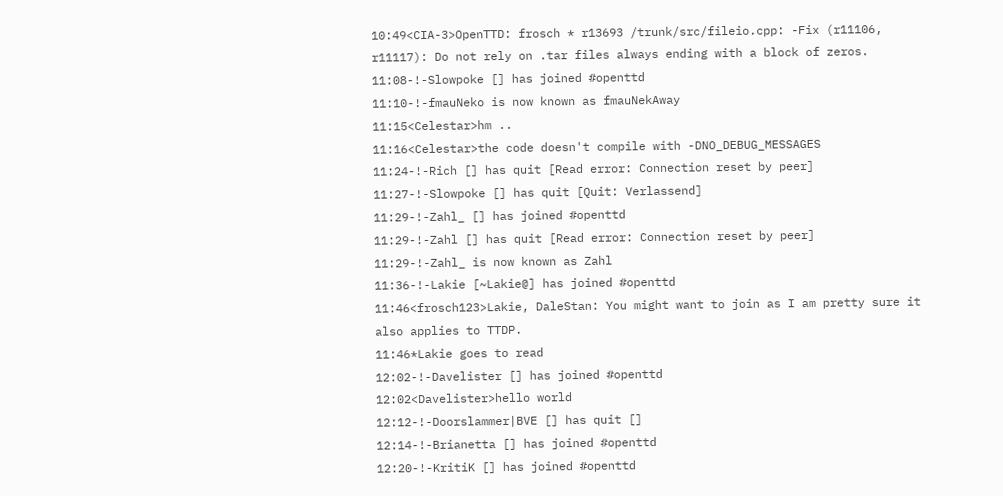10:49<CIA-3>OpenTTD: frosch * r13693 /trunk/src/fileio.cpp: -Fix (r11106, r11117): Do not rely on .tar files always ending with a block of zeros.
11:08-!-Slowpoke [] has joined #openttd
11:10-!-fmauNeko is now known as fmauNekAway
11:15<Celestar>hm ..
11:16<Celestar>the code doesn't compile with -DNO_DEBUG_MESSAGES
11:24-!-Rich [] has quit [Read error: Connection reset by peer]
11:27-!-Slowpoke [] has quit [Quit: Verlassend]
11:29-!-Zahl_ [] has joined #openttd
11:29-!-Zahl [] has quit [Read error: Connection reset by peer]
11:29-!-Zahl_ is now known as Zahl
11:36-!-Lakie [~Lakie@] has joined #openttd
11:46<frosch123>Lakie, DaleStan: You might want to join as I am pretty sure it also applies to TTDP.
11:46*Lakie goes to read
12:02-!-Davelister [] has joined #openttd
12:02<Davelister>hello world
12:12-!-Doorslammer|BVE [] has quit []
12:14-!-Brianetta [] has joined #openttd
12:20-!-KritiK [] has joined #openttd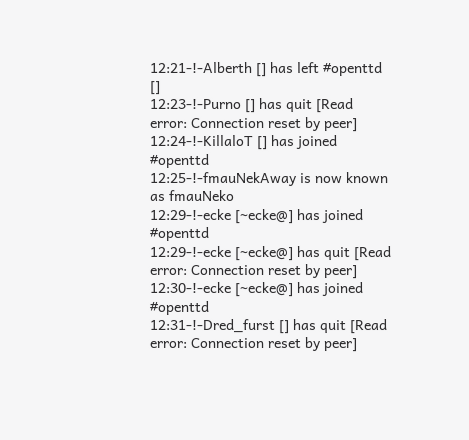12:21-!-Alberth [] has left #openttd []
12:23-!-Purno [] has quit [Read error: Connection reset by peer]
12:24-!-KillaloT [] has joined #openttd
12:25-!-fmauNekAway is now known as fmauNeko
12:29-!-ecke [~ecke@] has joined #openttd
12:29-!-ecke [~ecke@] has quit [Read error: Connection reset by peer]
12:30-!-ecke [~ecke@] has joined #openttd
12:31-!-Dred_furst [] has quit [Read error: Connection reset by peer]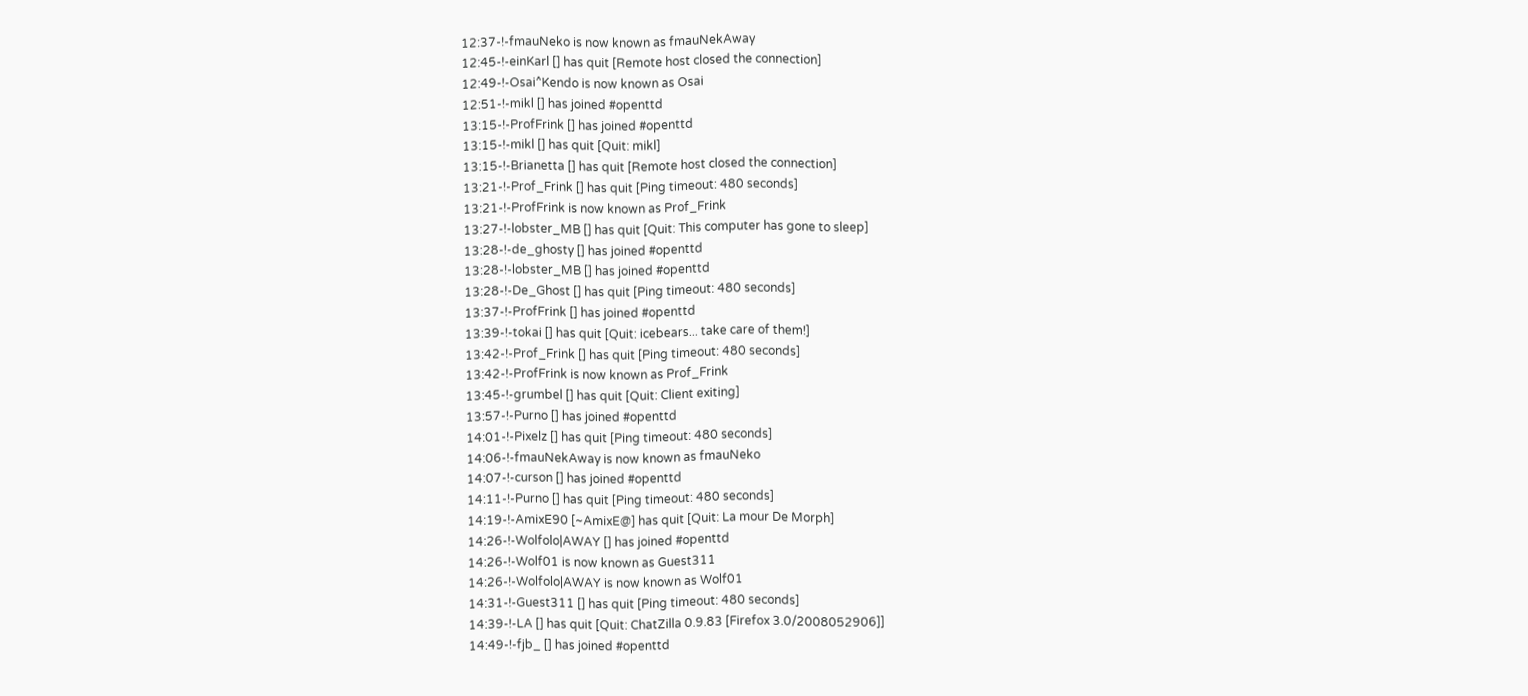12:37-!-fmauNeko is now known as fmauNekAway
12:45-!-einKarl [] has quit [Remote host closed the connection]
12:49-!-Osai^Kendo is now known as Osai
12:51-!-mikl [] has joined #openttd
13:15-!-ProfFrink [] has joined #openttd
13:15-!-mikl [] has quit [Quit: mikl]
13:15-!-Brianetta [] has quit [Remote host closed the connection]
13:21-!-Prof_Frink [] has quit [Ping timeout: 480 seconds]
13:21-!-ProfFrink is now known as Prof_Frink
13:27-!-lobster_MB [] has quit [Quit: This computer has gone to sleep]
13:28-!-de_ghosty [] has joined #openttd
13:28-!-lobster_MB [] has joined #openttd
13:28-!-De_Ghost [] has quit [Ping timeout: 480 seconds]
13:37-!-ProfFrink [] has joined #openttd
13:39-!-tokai [] has quit [Quit: icebears... take care of them!]
13:42-!-Prof_Frink [] has quit [Ping timeout: 480 seconds]
13:42-!-ProfFrink is now known as Prof_Frink
13:45-!-grumbel [] has quit [Quit: Client exiting]
13:57-!-Purno [] has joined #openttd
14:01-!-Pixelz [] has quit [Ping timeout: 480 seconds]
14:06-!-fmauNekAway is now known as fmauNeko
14:07-!-curson [] has joined #openttd
14:11-!-Purno [] has quit [Ping timeout: 480 seconds]
14:19-!-AmixE90 [~AmixE@] has quit [Quit: La mour De Morph]
14:26-!-Wolfolo|AWAY [] has joined #openttd
14:26-!-Wolf01 is now known as Guest311
14:26-!-Wolfolo|AWAY is now known as Wolf01
14:31-!-Guest311 [] has quit [Ping timeout: 480 seconds]
14:39-!-LA [] has quit [Quit: ChatZilla 0.9.83 [Firefox 3.0/2008052906]]
14:49-!-fjb_ [] has joined #openttd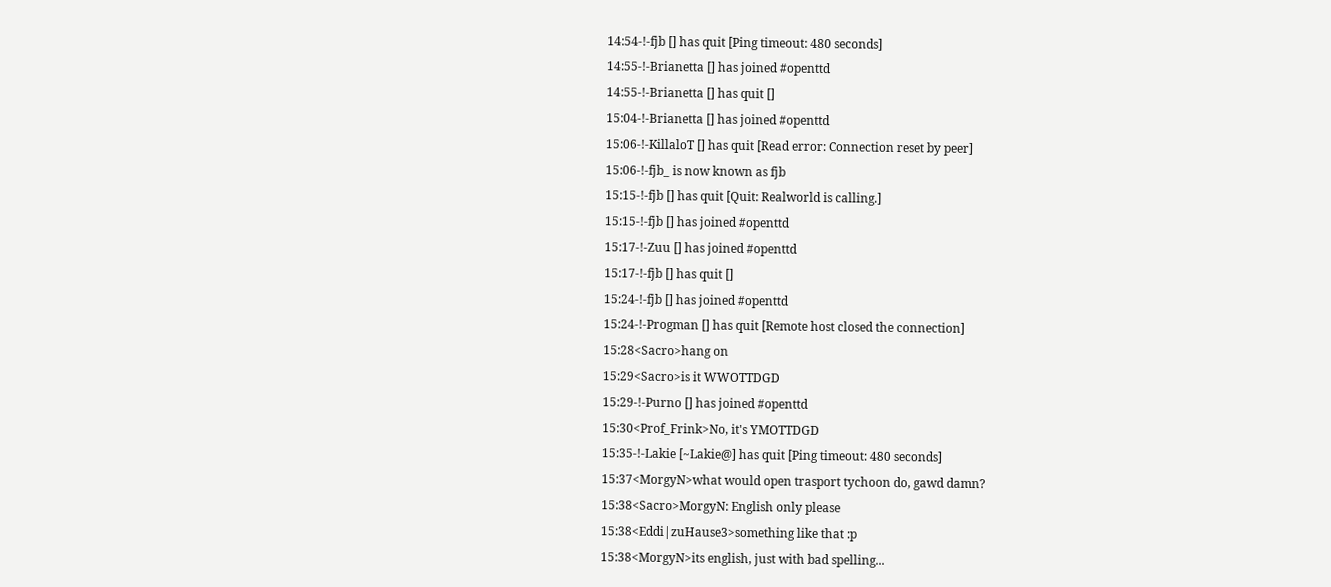14:54-!-fjb [] has quit [Ping timeout: 480 seconds]
14:55-!-Brianetta [] has joined #openttd
14:55-!-Brianetta [] has quit []
15:04-!-Brianetta [] has joined #openttd
15:06-!-KillaloT [] has quit [Read error: Connection reset by peer]
15:06-!-fjb_ is now known as fjb
15:15-!-fjb [] has quit [Quit: Realworld is calling.]
15:15-!-fjb [] has joined #openttd
15:17-!-Zuu [] has joined #openttd
15:17-!-fjb [] has quit []
15:24-!-fjb [] has joined #openttd
15:24-!-Progman [] has quit [Remote host closed the connection]
15:28<Sacro>hang on
15:29<Sacro>is it WWOTTDGD
15:29-!-Purno [] has joined #openttd
15:30<Prof_Frink>No, it's YMOTTDGD
15:35-!-Lakie [~Lakie@] has quit [Ping timeout: 480 seconds]
15:37<MorgyN>what would open trasport tychoon do, gawd damn?
15:38<Sacro>MorgyN: English only please
15:38<Eddi|zuHause3>something like that :p
15:38<MorgyN>its english, just with bad spelling...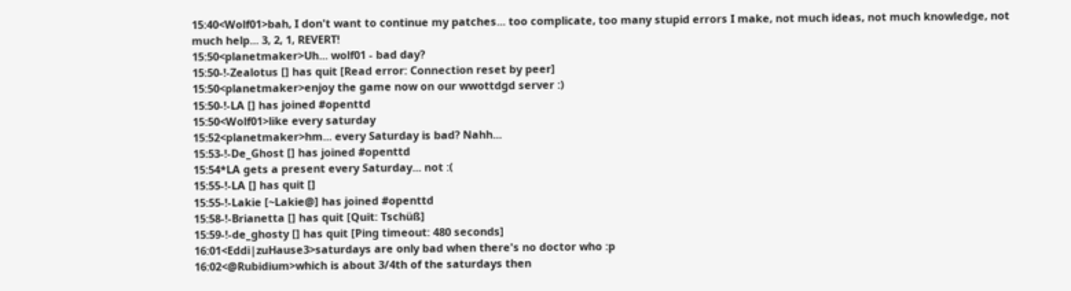15:40<Wolf01>bah, I don't want to continue my patches... too complicate, too many stupid errors I make, not much ideas, not much knowledge, not much help... 3, 2, 1, REVERT!
15:50<planetmaker>Uh... wolf01 - bad day?
15:50-!-Zealotus [] has quit [Read error: Connection reset by peer]
15:50<planetmaker>enjoy the game now on our wwottdgd server :)
15:50-!-LA [] has joined #openttd
15:50<Wolf01>like every saturday
15:52<planetmaker>hm... every Saturday is bad? Nahh...
15:53-!-De_Ghost [] has joined #openttd
15:54*LA gets a present every Saturday... not :(
15:55-!-LA [] has quit []
15:55-!-Lakie [~Lakie@] has joined #openttd
15:58-!-Brianetta [] has quit [Quit: Tschüß]
15:59-!-de_ghosty [] has quit [Ping timeout: 480 seconds]
16:01<Eddi|zuHause3>saturdays are only bad when there's no doctor who :p
16:02<@Rubidium>which is about 3/4th of the saturdays then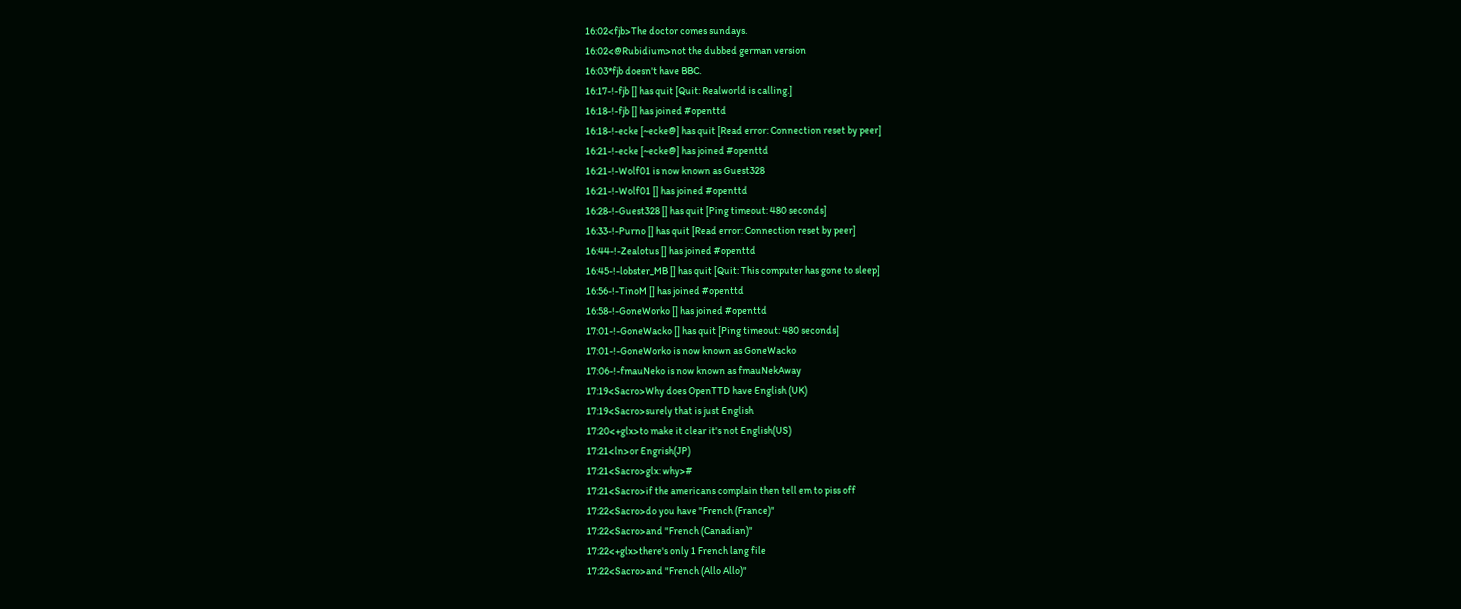16:02<fjb>The doctor comes sundays.
16:02<@Rubidium>not the dubbed german version
16:03*fjb doesn't have BBC.
16:17-!-fjb [] has quit [Quit: Realworld is calling.]
16:18-!-fjb [] has joined #openttd
16:18-!-ecke [~ecke@] has quit [Read error: Connection reset by peer]
16:21-!-ecke [~ecke@] has joined #openttd
16:21-!-Wolf01 is now known as Guest328
16:21-!-Wolf01 [] has joined #openttd
16:28-!-Guest328 [] has quit [Ping timeout: 480 seconds]
16:33-!-Purno [] has quit [Read error: Connection reset by peer]
16:44-!-Zealotus [] has joined #openttd
16:45-!-lobster_MB [] has quit [Quit: This computer has gone to sleep]
16:56-!-TinoM [] has joined #openttd
16:58-!-GoneWorko [] has joined #openttd
17:01-!-GoneWacko [] has quit [Ping timeout: 480 seconds]
17:01-!-GoneWorko is now known as GoneWacko
17:06-!-fmauNeko is now known as fmauNekAway
17:19<Sacro>Why does OpenTTD have English (UK)
17:19<Sacro>surely that is just English
17:20<+glx>to make it clear it's not English(US)
17:21<ln>or Engrish(JP)
17:21<Sacro>glx: why>#
17:21<Sacro>if the americans complain then tell em to piss off
17:22<Sacro>do you have "French (France)"
17:22<Sacro>and "French (Canadian)"
17:22<+glx>there's only 1 French lang file
17:22<Sacro>and "French (Allo Allo)"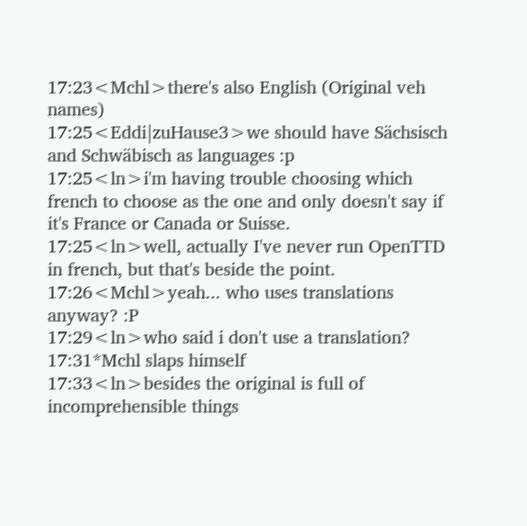17:23<Mchl>there's also English (Original veh names)
17:25<Eddi|zuHause3>we should have Sächsisch and Schwäbisch as languages :p
17:25<ln>i'm having trouble choosing which french to choose as the one and only doesn't say if it's France or Canada or Suisse.
17:25<ln>well, actually I've never run OpenTTD in french, but that's beside the point.
17:26<Mchl>yeah... who uses translations anyway? :P
17:29<ln>who said i don't use a translation?
17:31*Mchl slaps himself
17:33<ln>besides the original is full of incomprehensible things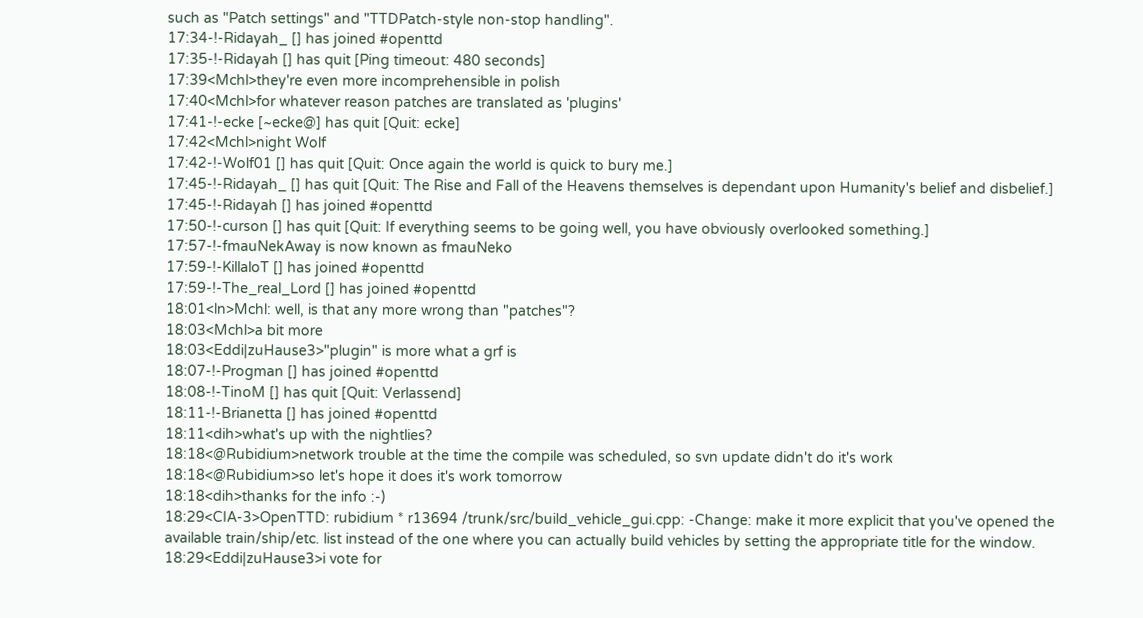such as "Patch settings" and "TTDPatch-style non-stop handling".
17:34-!-Ridayah_ [] has joined #openttd
17:35-!-Ridayah [] has quit [Ping timeout: 480 seconds]
17:39<Mchl>they're even more incomprehensible in polish
17:40<Mchl>for whatever reason patches are translated as 'plugins'
17:41-!-ecke [~ecke@] has quit [Quit: ecke]
17:42<Mchl>night Wolf
17:42-!-Wolf01 [] has quit [Quit: Once again the world is quick to bury me.]
17:45-!-Ridayah_ [] has quit [Quit: The Rise and Fall of the Heavens themselves is dependant upon Humanity's belief and disbelief.]
17:45-!-Ridayah [] has joined #openttd
17:50-!-curson [] has quit [Quit: If everything seems to be going well, you have obviously overlooked something.]
17:57-!-fmauNekAway is now known as fmauNeko
17:59-!-KillaloT [] has joined #openttd
17:59-!-The_real_Lord [] has joined #openttd
18:01<ln>Mchl: well, is that any more wrong than "patches"?
18:03<Mchl>a bit more
18:03<Eddi|zuHause3>"plugin" is more what a grf is
18:07-!-Progman [] has joined #openttd
18:08-!-TinoM [] has quit [Quit: Verlassend]
18:11-!-Brianetta [] has joined #openttd
18:11<dih>what's up with the nightlies?
18:18<@Rubidium>network trouble at the time the compile was scheduled, so svn update didn't do it's work
18:18<@Rubidium>so let's hope it does it's work tomorrow
18:18<dih>thanks for the info :-)
18:29<CIA-3>OpenTTD: rubidium * r13694 /trunk/src/build_vehicle_gui.cpp: -Change: make it more explicit that you've opened the available train/ship/etc. list instead of the one where you can actually build vehicles by setting the appropriate title for the window.
18:29<Eddi|zuHause3>i vote for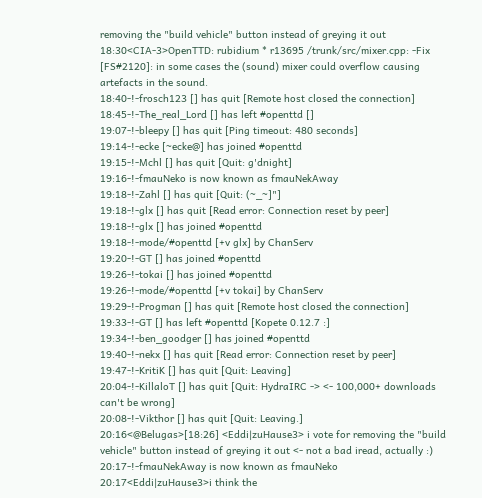removing the "build vehicle" button instead of greying it out
18:30<CIA-3>OpenTTD: rubidium * r13695 /trunk/src/mixer.cpp: -Fix [FS#2120]: in some cases the (sound) mixer could overflow causing artefacts in the sound.
18:40-!-frosch123 [] has quit [Remote host closed the connection]
18:45-!-The_real_Lord [] has left #openttd []
19:07-!-bleepy [] has quit [Ping timeout: 480 seconds]
19:14-!-ecke [~ecke@] has joined #openttd
19:15-!-Mchl [] has quit [Quit: g'dnight]
19:16-!-fmauNeko is now known as fmauNekAway
19:18-!-Zahl [] has quit [Quit: (~_~]"]
19:18-!-glx [] has quit [Read error: Connection reset by peer]
19:18-!-glx [] has joined #openttd
19:18-!-mode/#openttd [+v glx] by ChanServ
19:20-!-GT [] has joined #openttd
19:26-!-tokai [] has joined #openttd
19:26-!-mode/#openttd [+v tokai] by ChanServ
19:29-!-Progman [] has quit [Remote host closed the connection]
19:33-!-GT [] has left #openttd [Kopete 0.12.7 :]
19:34-!-ben_goodger [] has joined #openttd
19:40-!-nekx [] has quit [Read error: Connection reset by peer]
19:47-!-KritiK [] has quit [Quit: Leaving]
20:04-!-KillaloT [] has quit [Quit: HydraIRC -> <- 100,000+ downloads can't be wrong]
20:08-!-Vikthor [] has quit [Quit: Leaving.]
20:16<@Belugas>[18:26] <Eddi|zuHause3> i vote for removing the "build vehicle" button instead of greying it out <- not a bad iread, actually :)
20:17-!-fmauNekAway is now known as fmauNeko
20:17<Eddi|zuHause3>i think the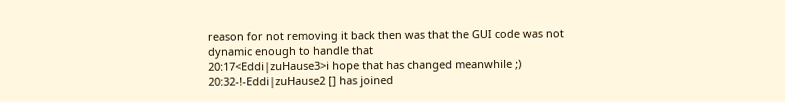reason for not removing it back then was that the GUI code was not dynamic enough to handle that
20:17<Eddi|zuHause3>i hope that has changed meanwhile ;)
20:32-!-Eddi|zuHause2 [] has joined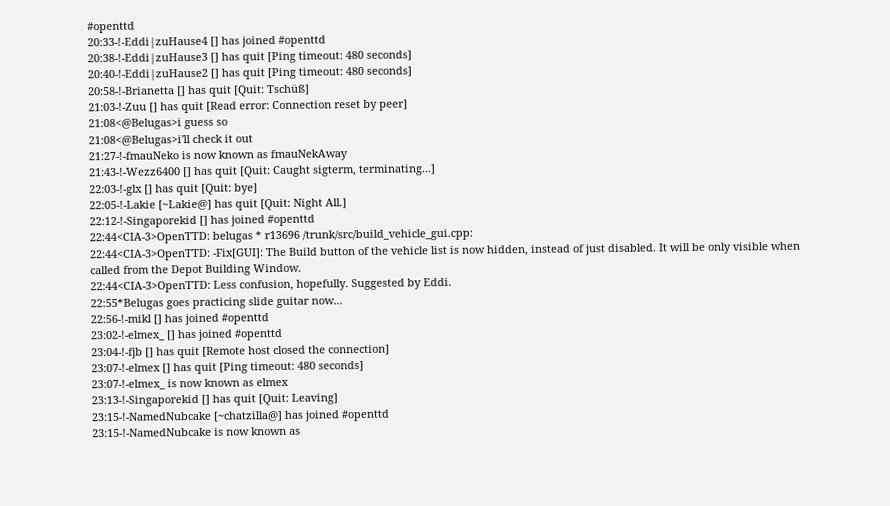#openttd
20:33-!-Eddi|zuHause4 [] has joined #openttd
20:38-!-Eddi|zuHause3 [] has quit [Ping timeout: 480 seconds]
20:40-!-Eddi|zuHause2 [] has quit [Ping timeout: 480 seconds]
20:58-!-Brianetta [] has quit [Quit: Tschüß]
21:03-!-Zuu [] has quit [Read error: Connection reset by peer]
21:08<@Belugas>i guess so
21:08<@Belugas>i'll check it out
21:27-!-fmauNeko is now known as fmauNekAway
21:43-!-Wezz6400 [] has quit [Quit: Caught sigterm, terminating...]
22:03-!-glx [] has quit [Quit: bye]
22:05-!-Lakie [~Lakie@] has quit [Quit: Night All.]
22:12-!-Singaporekid [] has joined #openttd
22:44<CIA-3>OpenTTD: belugas * r13696 /trunk/src/build_vehicle_gui.cpp:
22:44<CIA-3>OpenTTD: -Fix[GUI]: The Build button of the vehicle list is now hidden, instead of just disabled. It will be only visible when called from the Depot Building Window.
22:44<CIA-3>OpenTTD: Less confusion, hopefully. Suggested by Eddi.
22:55*Belugas goes practicing slide guitar now...
22:56-!-mikl [] has joined #openttd
23:02-!-elmex_ [] has joined #openttd
23:04-!-fjb [] has quit [Remote host closed the connection]
23:07-!-elmex [] has quit [Ping timeout: 480 seconds]
23:07-!-elmex_ is now known as elmex
23:13-!-Singaporekid [] has quit [Quit: Leaving]
23:15-!-NamedNubcake [~chatzilla@] has joined #openttd
23:15-!-NamedNubcake is now known as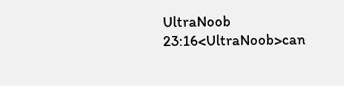UltraNoob
23:16<UltraNoob>can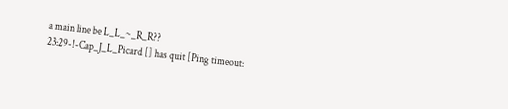a main line be L_L_~_R_R??
23:29-!-Cap_J_L_Picard [] has quit [Ping timeout: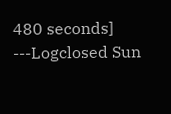480 seconds]
---Logclosed Sun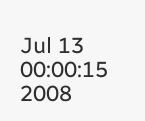Jul 13 00:00:15 2008